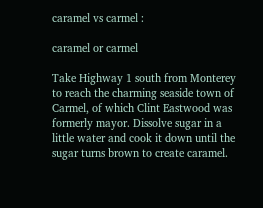caramel vs carmel :

caramel or carmel

Take Highway 1 south from Monterey to reach the charming seaside town of Carmel, of which Clint Eastwood was formerly mayor. Dissolve sugar in a little water and cook it down until the sugar turns brown to create caramel.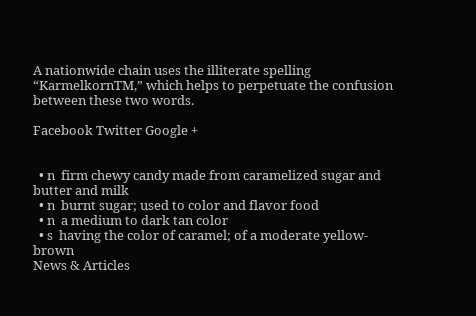A nationwide chain uses the illiterate spelling “KarmelkornTM,” which helps to perpetuate the confusion between these two words.

Facebook Twitter Google +


  • n  firm chewy candy made from caramelized sugar and butter and milk
  • n  burnt sugar; used to color and flavor food
  • n  a medium to dark tan color
  • s  having the color of caramel; of a moderate yellow-brown
News & Articles